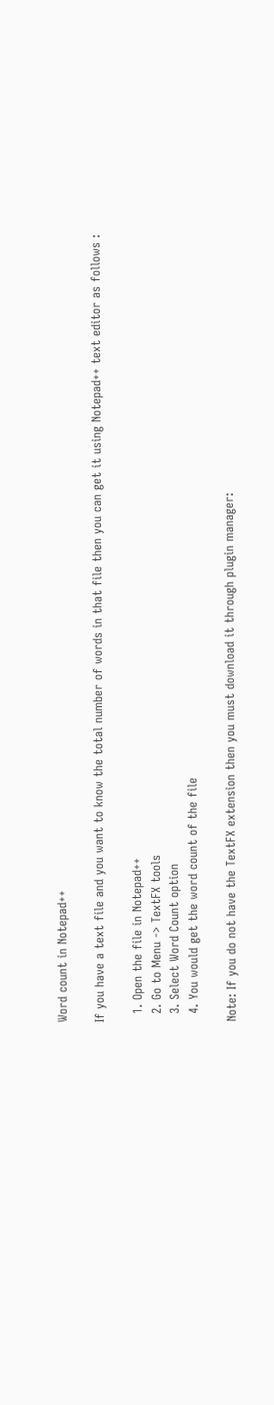Word count in Notepad++

If you have a text file and you want to know the total number of words in that file then you can get it using Notepad++ text editor as follows :

  1. Open the file in Notepad++
  2. Go to Menu -> TextFX tools
  3. Select Word Count option
  4. You would get the word count of the file

Note: If you do not have the TextFX extension then you must download it through plugin manager: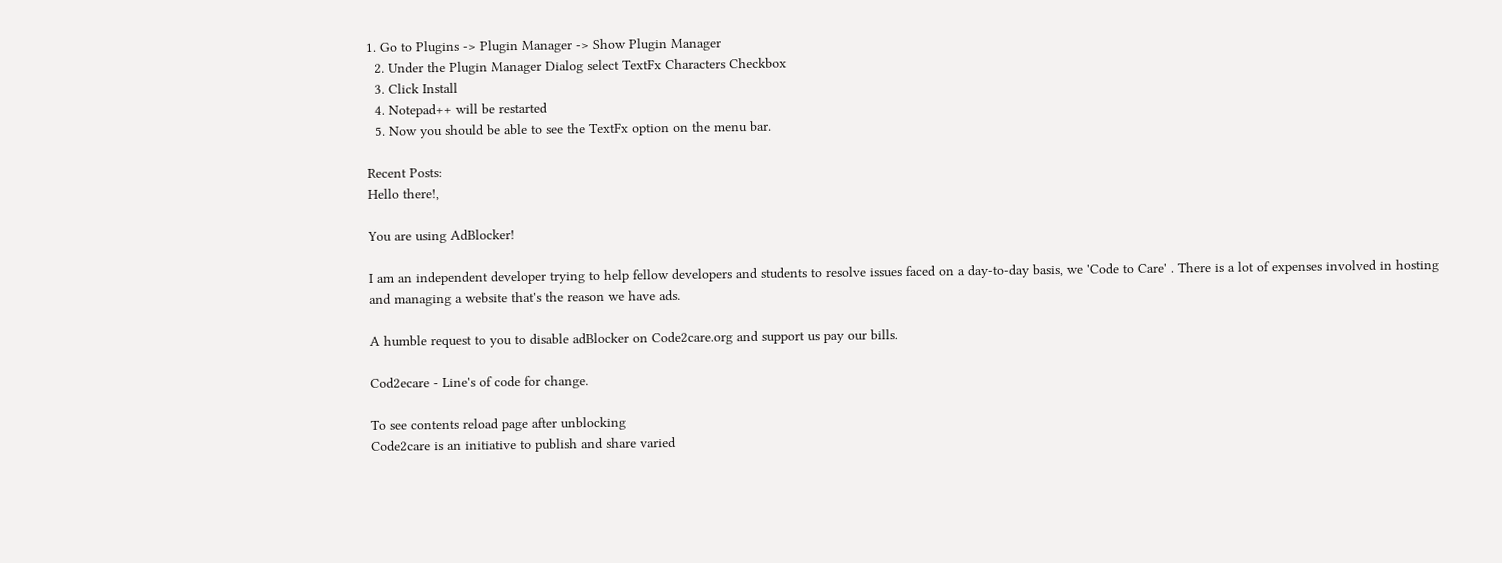1. Go to Plugins -> Plugin Manager -> Show Plugin Manager
  2. Under the Plugin Manager Dialog select TextFx Characters Checkbox
  3. Click Install
  4. Notepad++ will be restarted
  5. Now you should be able to see the TextFx option on the menu bar.

Recent Posts:
Hello there!,

You are using AdBlocker!

I am an independent developer trying to help fellow developers and students to resolve issues faced on a day-to-day basis, we 'Code to Care' . There is a lot of expenses involved in hosting and managing a website that's the reason we have ads.

A humble request to you to disable adBlocker on Code2care.org and support us pay our bills.

Cod2ecare - Line's of code for change.

To see contents reload page after unblocking
Code2care is an initiative to publish and share varied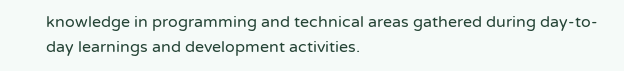knowledge in programming and technical areas gathered during day-to-day learnings and development activities.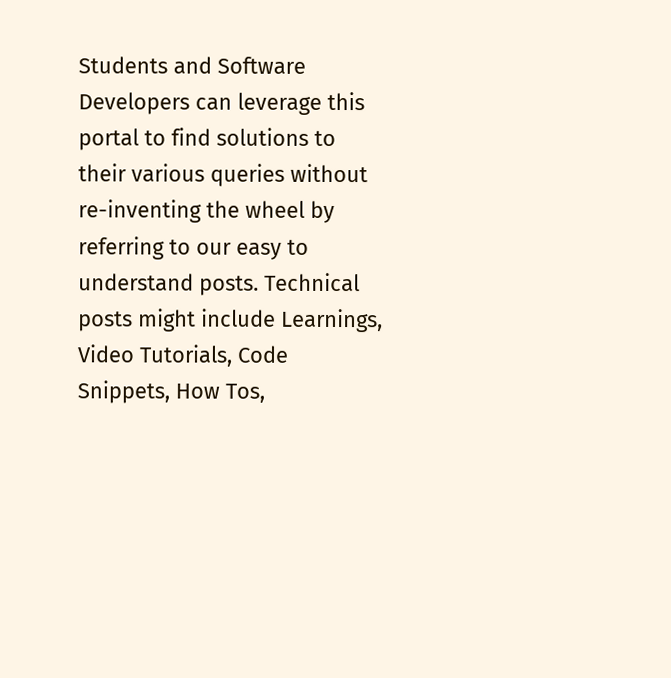Students and Software Developers can leverage this portal to find solutions to their various queries without re-inventing the wheel by referring to our easy to understand posts. Technical posts might include Learnings, Video Tutorials, Code Snippets, How Tos,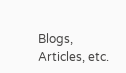Blogs, Articles, etc.